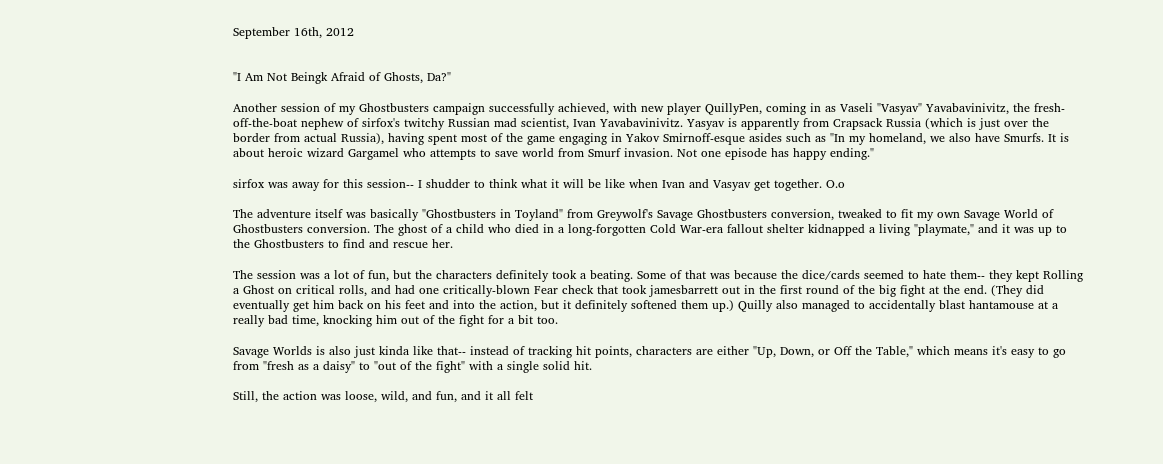September 16th, 2012


"I Am Not Beingk Afraid of Ghosts, Da?"

Another session of my Ghostbusters campaign successfully achieved, with new player QuillyPen, coming in as Vaseli "Vasyav" Yavabavinivitz, the fresh-off-the-boat nephew of sirfox's twitchy Russian mad scientist, Ivan Yavabavinivitz. Yasyav is apparently from Crapsack Russia (which is just over the border from actual Russia), having spent most of the game engaging in Yakov Smirnoff-esque asides such as "In my homeland, we also have Smurfs. It is about heroic wizard Gargamel who attempts to save world from Smurf invasion. Not one episode has happy ending."

sirfox was away for this session-- I shudder to think what it will be like when Ivan and Vasyav get together. O.o

The adventure itself was basically "Ghostbusters in Toyland" from Greywolf's Savage Ghostbusters conversion, tweaked to fit my own Savage World of Ghostbusters conversion. The ghost of a child who died in a long-forgotten Cold War-era fallout shelter kidnapped a living "playmate," and it was up to the Ghostbusters to find and rescue her.

The session was a lot of fun, but the characters definitely took a beating. Some of that was because the dice/cards seemed to hate them-- they kept Rolling a Ghost on critical rolls, and had one critically-blown Fear check that took jamesbarrett out in the first round of the big fight at the end. (They did eventually get him back on his feet and into the action, but it definitely softened them up.) Quilly also managed to accidentally blast hantamouse at a really bad time, knocking him out of the fight for a bit too.

Savage Worlds is also just kinda like that-- instead of tracking hit points, characters are either "Up, Down, or Off the Table," which means it's easy to go from "fresh as a daisy" to "out of the fight" with a single solid hit.

Still, the action was loose, wild, and fun, and it all felt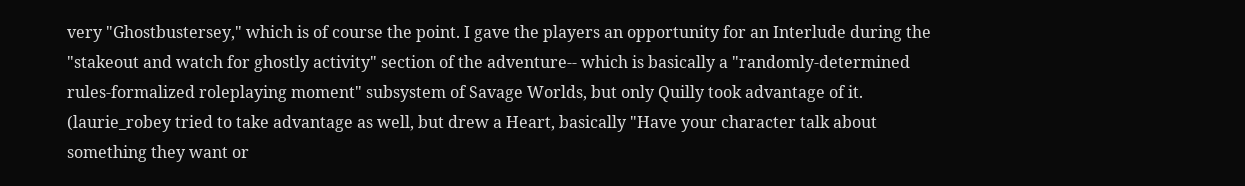very "Ghostbustersey," which is of course the point. I gave the players an opportunity for an Interlude during the "stakeout and watch for ghostly activity" section of the adventure-- which is basically a "randomly-determined rules-formalized roleplaying moment" subsystem of Savage Worlds, but only Quilly took advantage of it. (laurie_robey tried to take advantage as well, but drew a Heart, basically "Have your character talk about something they want or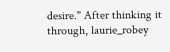desire." After thinking it through, laurie_robey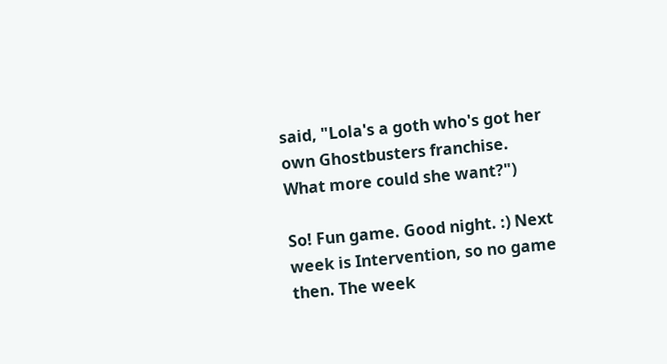said, "Lola's a goth who's got her own Ghostbusters franchise. What more could she want?")

So! Fun game. Good night. :) Next week is Intervention, so no game then. The week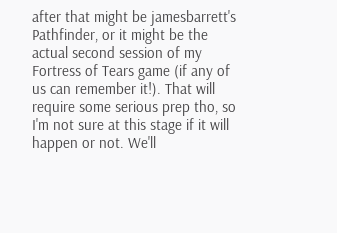after that might be jamesbarrett's Pathfinder, or it might be the actual second session of my Fortress of Tears game (if any of us can remember it!). That will require some serious prep tho, so I'm not sure at this stage if it will happen or not. We'll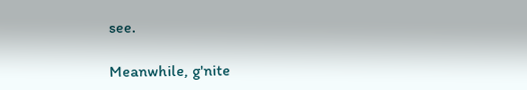see.

Meanwhile, g'nite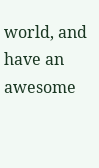world, and have an awesome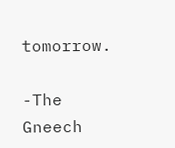tomorrow.

-The Gneech